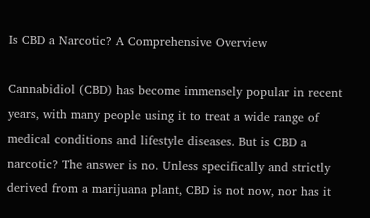Is CBD a Narcotic? A Comprehensive Overview

Cannabidiol (CBD) has become immensely popular in recent years, with many people using it to treat a wide range of medical conditions and lifestyle diseases. But is CBD a narcotic? The answer is no. Unless specifically and strictly derived from a marijuana plant, CBD is not now, nor has it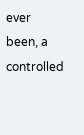ever been, a controlled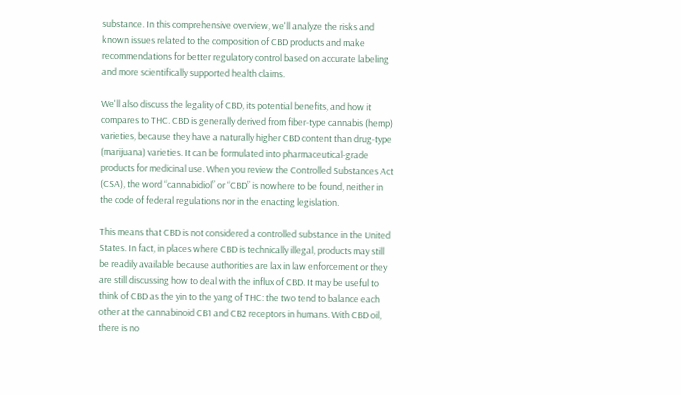substance. In this comprehensive overview, we'll analyze the risks and known issues related to the composition of CBD products and make recommendations for better regulatory control based on accurate labeling and more scientifically supported health claims.

We'll also discuss the legality of CBD, its potential benefits, and how it compares to THC. CBD is generally derived from fiber-type cannabis (hemp) varieties, because they have a naturally higher CBD content than drug-type (marijuana) varieties. It can be formulated into pharmaceutical-grade products for medicinal use. When you review the Controlled Substances Act (CSA), the word “cannabidiol” or “CBD” is nowhere to be found, neither in the code of federal regulations nor in the enacting legislation.

This means that CBD is not considered a controlled substance in the United States. In fact, in places where CBD is technically illegal, products may still be readily available because authorities are lax in law enforcement or they are still discussing how to deal with the influx of CBD. It may be useful to think of CBD as the yin to the yang of THC: the two tend to balance each other at the cannabinoid CB1 and CB2 receptors in humans. With CBD oil, there is no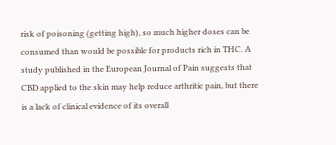risk of poisoning (getting high), so much higher doses can be consumed than would be possible for products rich in THC. A study published in the European Journal of Pain suggests that CBD applied to the skin may help reduce arthritic pain, but there is a lack of clinical evidence of its overall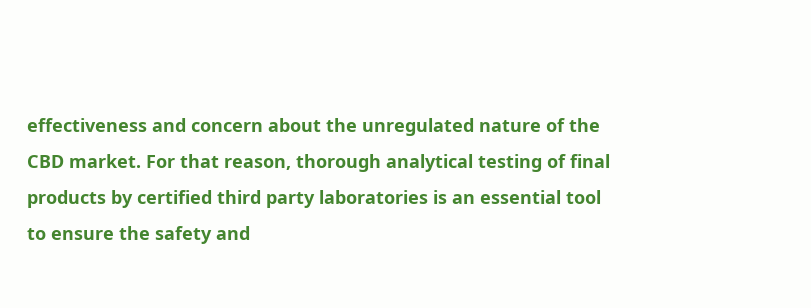effectiveness and concern about the unregulated nature of the CBD market. For that reason, thorough analytical testing of final products by certified third party laboratories is an essential tool to ensure the safety and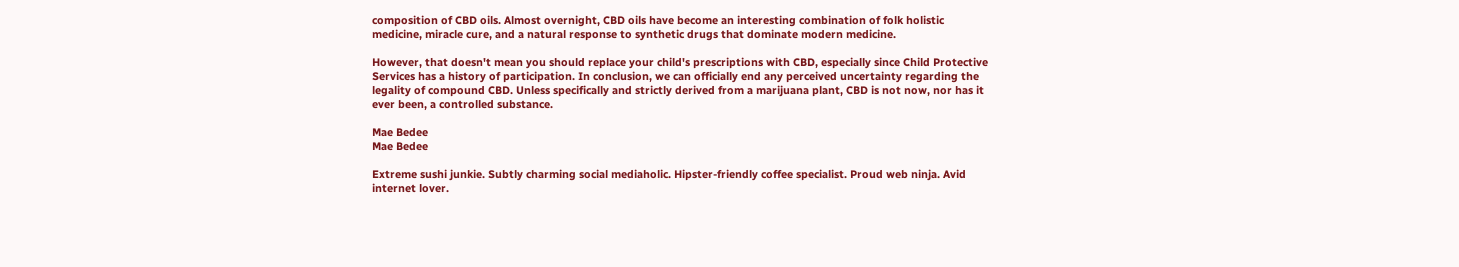composition of CBD oils. Almost overnight, CBD oils have become an interesting combination of folk holistic medicine, miracle cure, and a natural response to synthetic drugs that dominate modern medicine.

However, that doesn't mean you should replace your child's prescriptions with CBD, especially since Child Protective Services has a history of participation. In conclusion, we can officially end any perceived uncertainty regarding the legality of compound CBD. Unless specifically and strictly derived from a marijuana plant, CBD is not now, nor has it ever been, a controlled substance.

Mae Bedee
Mae Bedee

Extreme sushi junkie. Subtly charming social mediaholic. Hipster-friendly coffee specialist. Proud web ninja. Avid internet lover.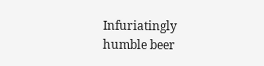Infuriatingly humble beer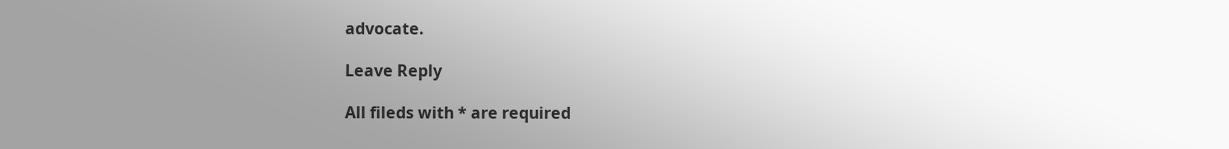advocate.

Leave Reply

All fileds with * are required